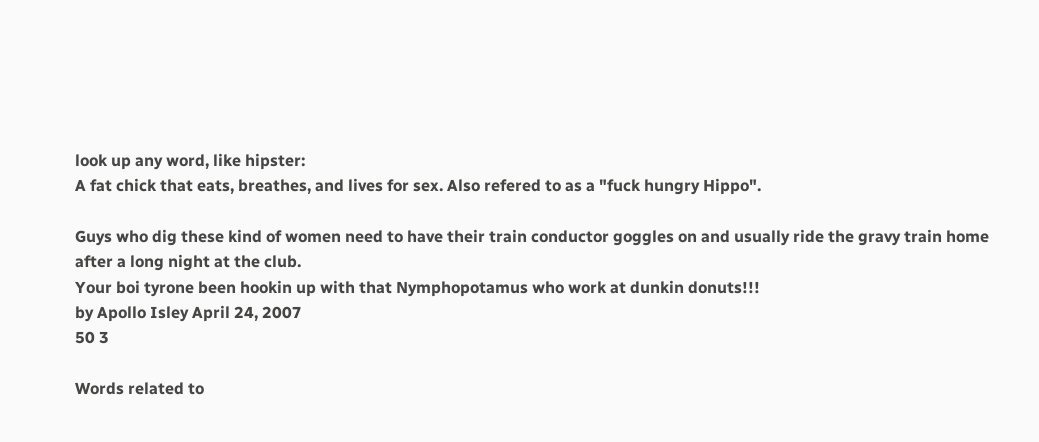look up any word, like hipster:
A fat chick that eats, breathes, and lives for sex. Also refered to as a "fuck hungry Hippo".

Guys who dig these kind of women need to have their train conductor goggles on and usually ride the gravy train home after a long night at the club.
Your boi tyrone been hookin up with that Nymphopotamus who work at dunkin donuts!!!
by Apollo Isley April 24, 2007
50 3

Words related to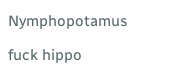Nymphopotamus

fuck hippo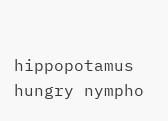hippopotamus hungry nympho